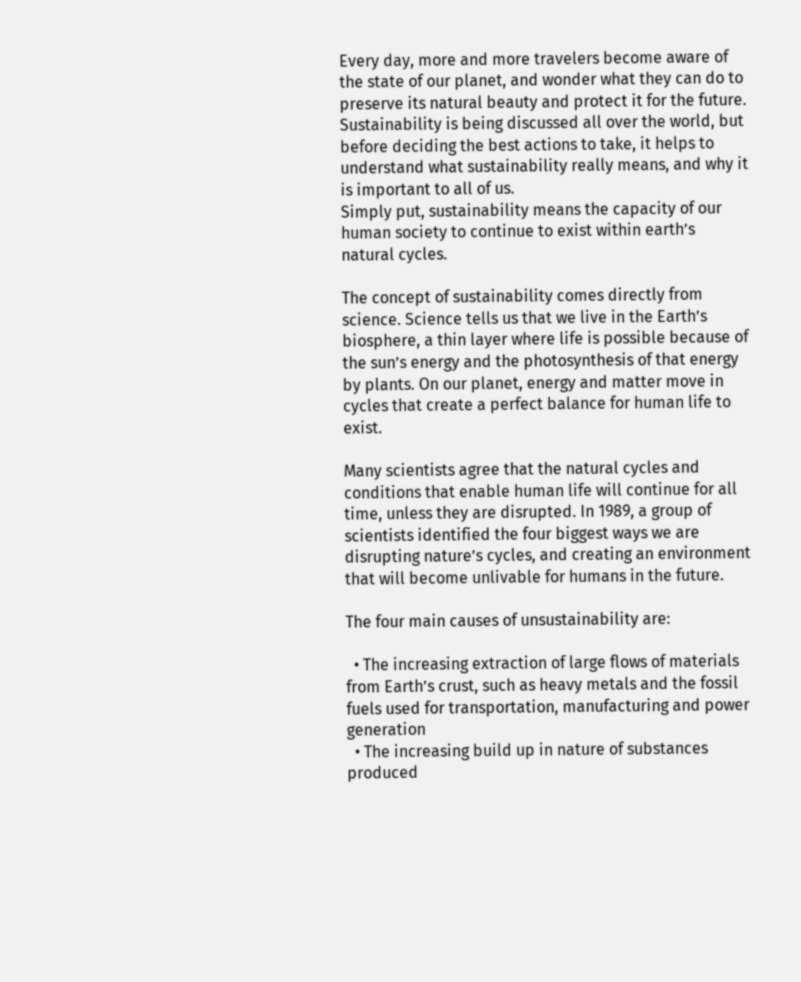Every day, more and more travelers become aware of the state of our planet, and wonder what they can do to preserve its natural beauty and protect it for the future. Sustainability is being discussed all over the world, but before deciding the best actions to take, it helps to understand what sustainability really means, and why it is important to all of us.
Simply put, sustainability means the capacity of our human society to continue to exist within earth’s natural cycles.

The concept of sustainability comes directly from science. Science tells us that we live in the Earth’s biosphere, a thin layer where life is possible because of the sun’s energy and the photosynthesis of that energy by plants. On our planet, energy and matter move in cycles that create a perfect balance for human life to exist.

Many scientists agree that the natural cycles and conditions that enable human life will continue for all time, unless they are disrupted. In 1989, a group of scientists identified the four biggest ways we are disrupting nature’s cycles, and creating an environment that will become unlivable for humans in the future.

The four main causes of unsustainability are:

  • The increasing extraction of large flows of materials from Earth’s crust, such as heavy metals and the fossil fuels used for transportation, manufacturing and power generation
  • The increasing build up in nature of substances produced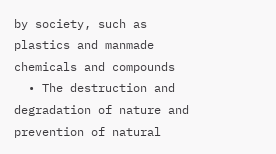by society, such as plastics and manmade chemicals and compounds
  • The destruction and degradation of nature and prevention of natural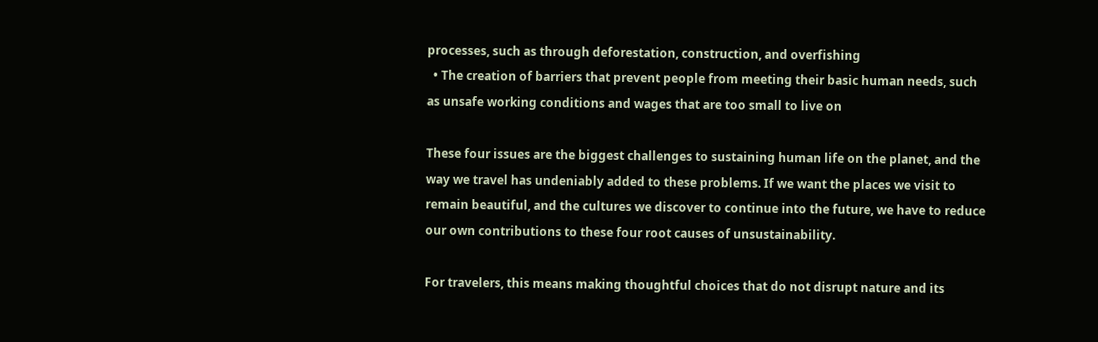processes, such as through deforestation, construction, and overfishing
  • The creation of barriers that prevent people from meeting their basic human needs, such as unsafe working conditions and wages that are too small to live on

These four issues are the biggest challenges to sustaining human life on the planet, and the way we travel has undeniably added to these problems. If we want the places we visit to remain beautiful, and the cultures we discover to continue into the future, we have to reduce our own contributions to these four root causes of unsustainability.

For travelers, this means making thoughtful choices that do not disrupt nature and its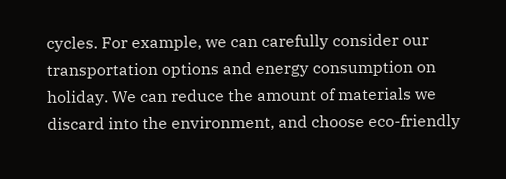cycles. For example, we can carefully consider our transportation options and energy consumption on holiday. We can reduce the amount of materials we discard into the environment, and choose eco-friendly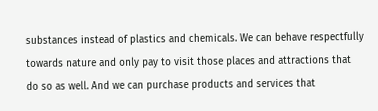substances instead of plastics and chemicals. We can behave respectfully towards nature and only pay to visit those places and attractions that do so as well. And we can purchase products and services that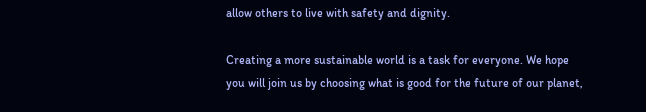allow others to live with safety and dignity.

Creating a more sustainable world is a task for everyone. We hope you will join us by choosing what is good for the future of our planet,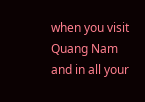when you visit Quang Nam and in all your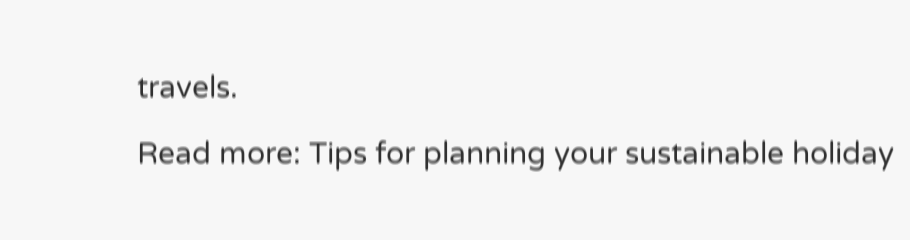travels.

Read more: Tips for planning your sustainable holiday